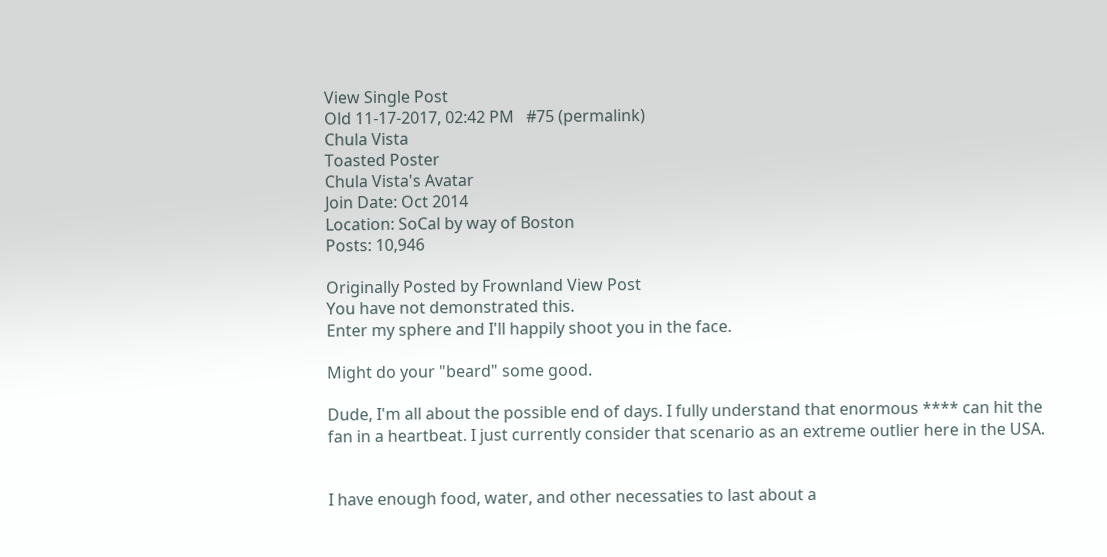View Single Post
Old 11-17-2017, 02:42 PM   #75 (permalink)
Chula Vista
Toasted Poster
Chula Vista's Avatar
Join Date: Oct 2014
Location: SoCal by way of Boston
Posts: 10,946

Originally Posted by Frownland View Post
You have not demonstrated this.
Enter my sphere and I'll happily shoot you in the face.

Might do your "beard" some good.

Dude, I'm all about the possible end of days. I fully understand that enormous **** can hit the fan in a heartbeat. I just currently consider that scenario as an extreme outlier here in the USA.


I have enough food, water, and other necessaties to last about a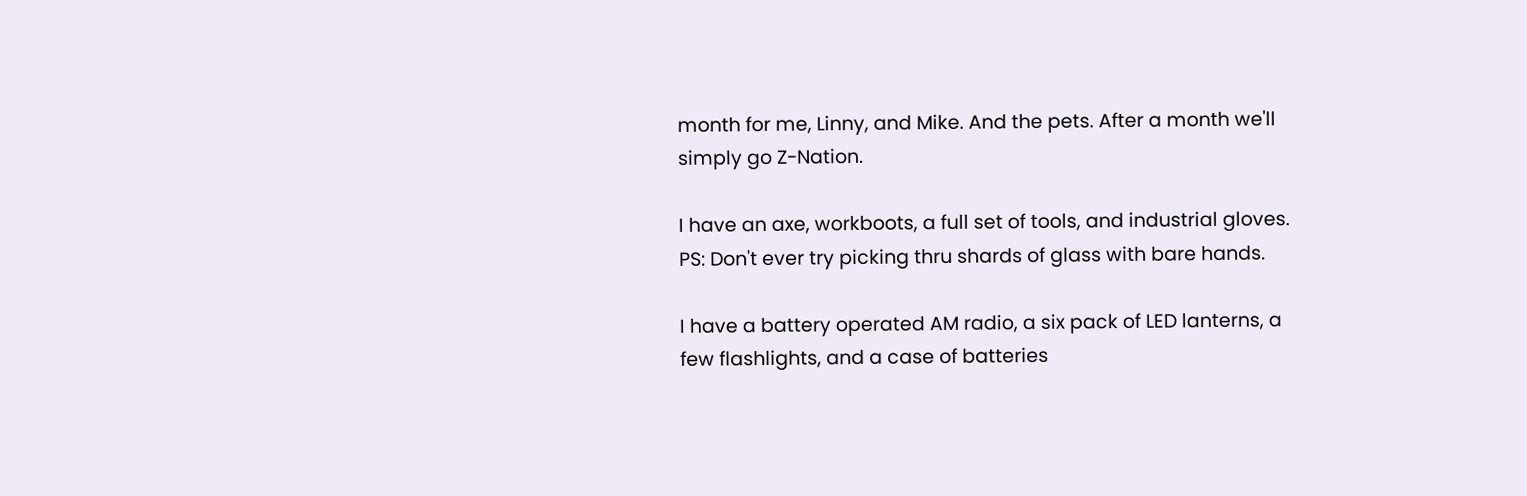month for me, Linny, and Mike. And the pets. After a month we'll simply go Z-Nation.

I have an axe, workboots, a full set of tools, and industrial gloves. PS: Don't ever try picking thru shards of glass with bare hands.

I have a battery operated AM radio, a six pack of LED lanterns, a few flashlights, and a case of batteries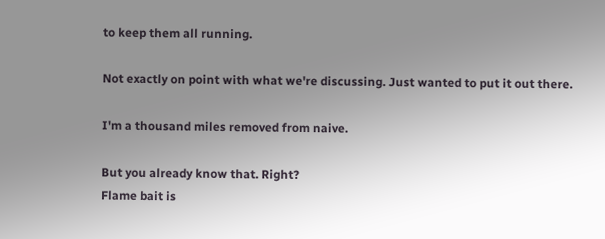to keep them all running.

Not exactly on point with what we're discussing. Just wanted to put it out there.

I'm a thousand miles removed from naive.

But you already know that. Right?
Flame bait is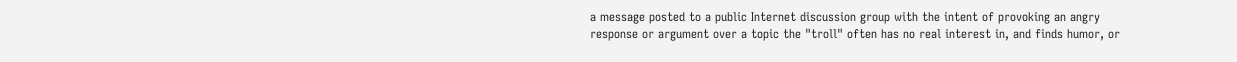a message posted to a public Internet discussion group with the intent of provoking an angry response or argument over a topic the "troll" often has no real interest in, and finds humor, or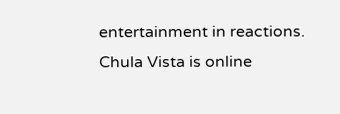entertainment in reactions.
Chula Vista is online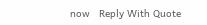now   Reply With Quote